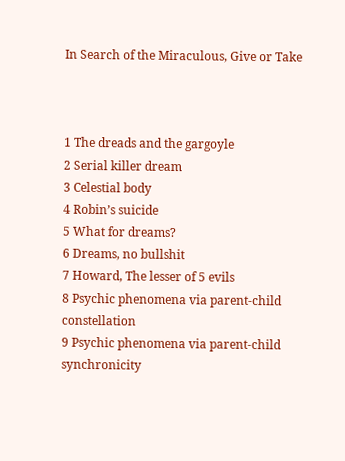In Search of the Miraculous, Give or Take



1 The dreads and the gargoyle
2 Serial killer dream
3 Celestial body
4 Robin’s suicide
5 What for dreams?
6 Dreams, no bullshit
7 Howard, The lesser of 5 evils
8 Psychic phenomena via parent-child constellation
9 Psychic phenomena via parent-child synchronicity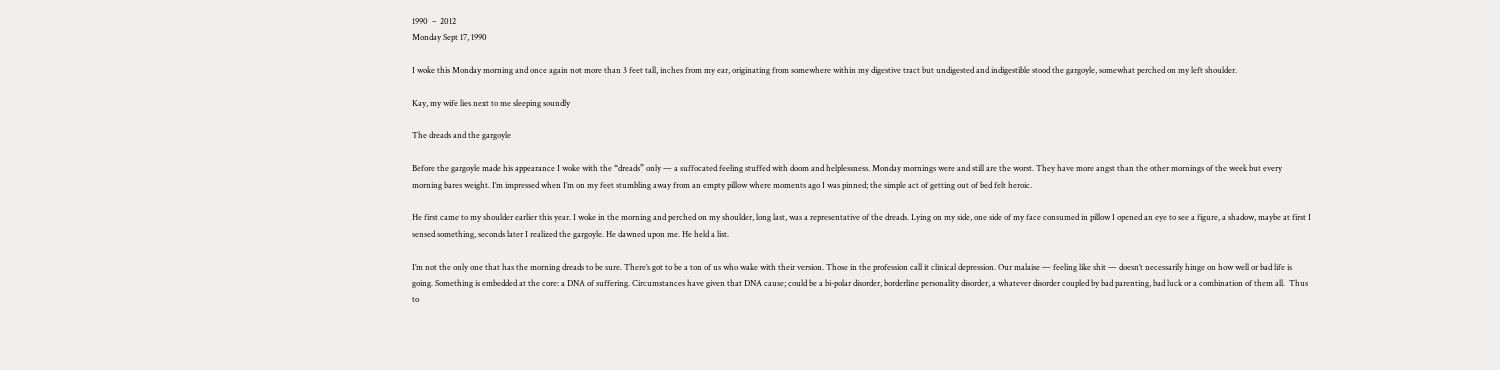1990  –  2012
Monday Sept 17, 1990

I woke this Monday morning and once again not more than 3 feet tall, inches from my ear, originating from somewhere within my digestive tract but undigested and indigestible stood the gargoyle, somewhat perched on my left shoulder.

Kay, my wife lies next to me sleeping soundly

The dreads and the gargoyle

Before the gargoyle made his appearance I woke with the “dreads” only — a suffocated feeling stuffed with doom and helplessness. Monday mornings were and still are the worst. They have more angst than the other mornings of the week but every morning bares weight. I’m impressed when I’m on my feet stumbling away from an empty pillow where moments ago I was pinned; the simple act of getting out of bed felt heroic.

He first came to my shoulder earlier this year. I woke in the morning and perched on my shoulder, long last, was a representative of the dreads. Lying on my side, one side of my face consumed in pillow I opened an eye to see a figure, a shadow, maybe at first I sensed something, seconds later I realized the gargoyle. He dawned upon me. He held a list.

I’m not the only one that has the morning dreads to be sure. There’s got to be a ton of us who wake with their version. Those in the profession call it clinical depression. Our malaise — feeling like shit — doesn’t necessarily hinge on how well or bad life is going. Something is embedded at the core: a DNA of suffering. Circumstances have given that DNA cause; could be a bi-polar disorder, borderline personality disorder, a whatever disorder coupled by bad parenting, bad luck or a combination of them all.  Thus to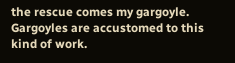the rescue comes my gargoyle. Gargoyles are accustomed to this kind of work.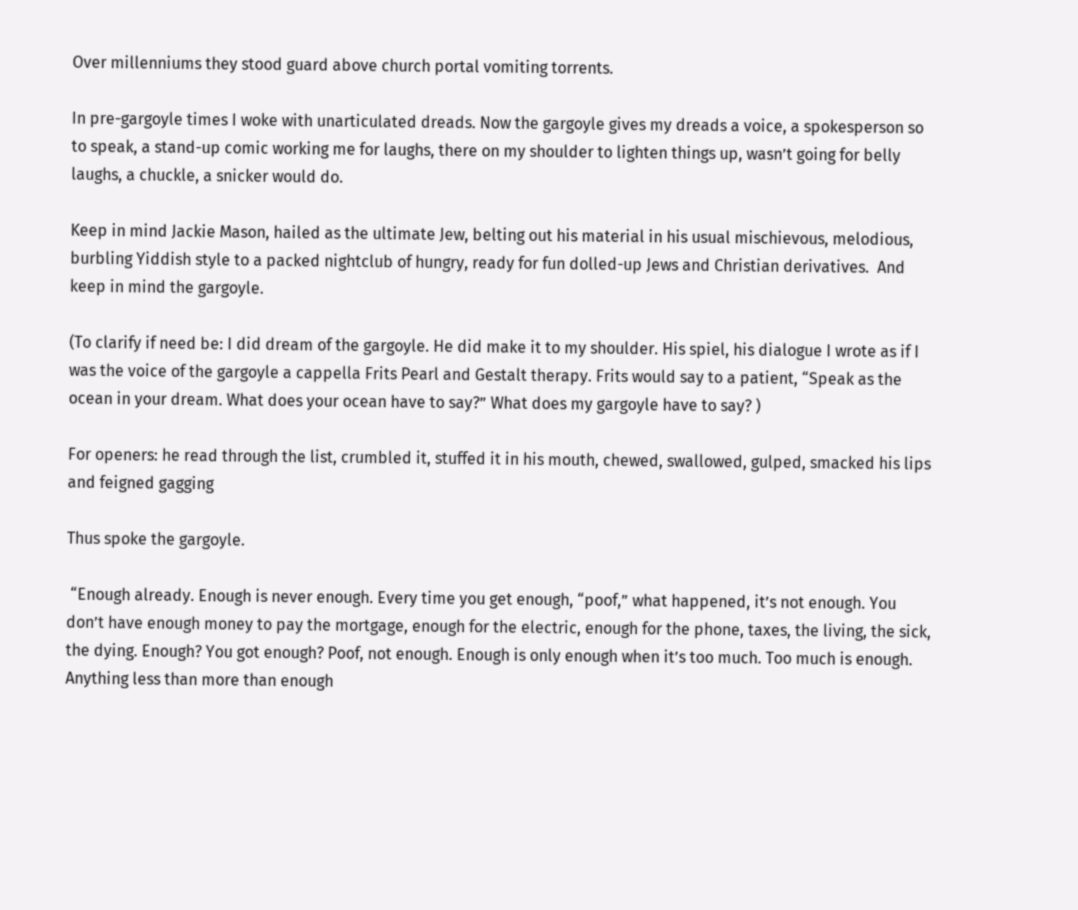Over millenniums they stood guard above church portal vomiting torrents.

In pre-gargoyle times I woke with unarticulated dreads. Now the gargoyle gives my dreads a voice, a spokesperson so to speak, a stand-up comic working me for laughs, there on my shoulder to lighten things up, wasn’t going for belly laughs, a chuckle, a snicker would do.

Keep in mind Jackie Mason, hailed as the ultimate Jew, belting out his material in his usual mischievous, melodious, burbling Yiddish style to a packed nightclub of hungry, ready for fun dolled-up Jews and Christian derivatives.  And keep in mind the gargoyle.

(To clarify if need be: I did dream of the gargoyle. He did make it to my shoulder. His spiel, his dialogue I wrote as if I was the voice of the gargoyle a cappella Frits Pearl and Gestalt therapy. Frits would say to a patient, “Speak as the ocean in your dream. What does your ocean have to say?” What does my gargoyle have to say? )

For openers: he read through the list, crumbled it, stuffed it in his mouth, chewed, swallowed, gulped, smacked his lips and feigned gagging

Thus spoke the gargoyle.

 “Enough already. Enough is never enough. Every time you get enough, “poof,” what happened, it’s not enough. You don’t have enough money to pay the mortgage, enough for the electric, enough for the phone, taxes, the living, the sick, the dying. Enough? You got enough? Poof, not enough. Enough is only enough when it’s too much. Too much is enough. Anything less than more than enough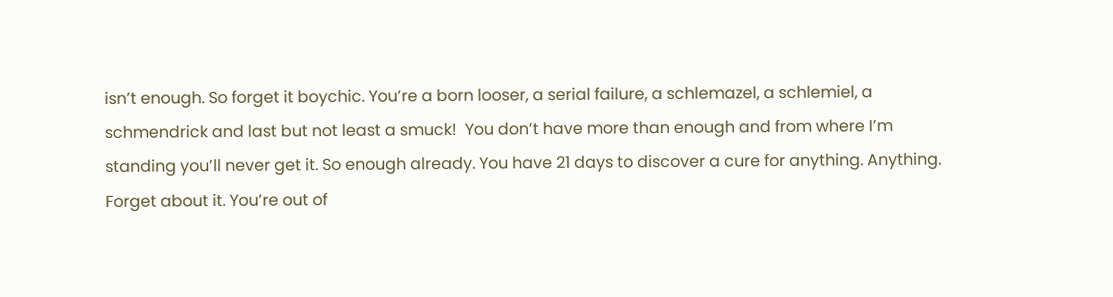isn’t enough. So forget it boychic. You’re a born looser, a serial failure, a schlemazel, a schlemiel, a schmendrick and last but not least a smuck!  You don’t have more than enough and from where I’m standing you’ll never get it. So enough already. You have 21 days to discover a cure for anything. Anything.  Forget about it. You’re out of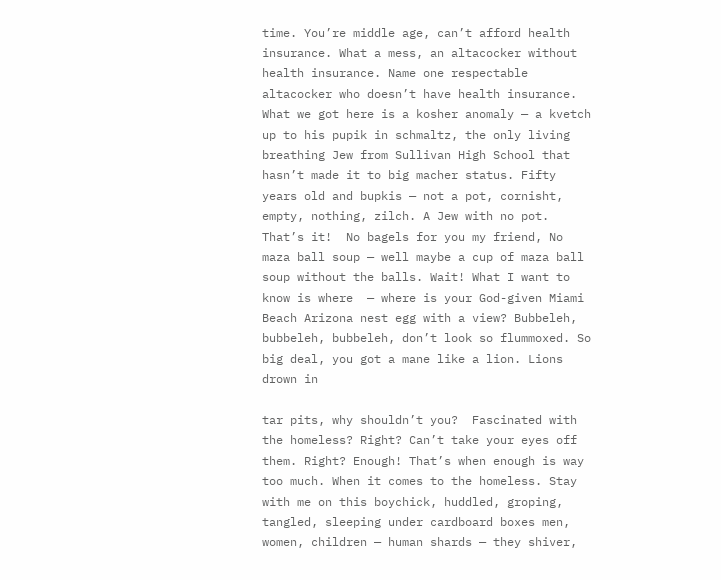time. You’re middle age, can’t afford health insurance. What a mess, an altacocker without health insurance. Name one respectable altacocker who doesn’t have health insurance. What we got here is a kosher anomaly — a kvetch up to his pupik in schmaltz, the only living breathing Jew from Sullivan High School that hasn’t made it to big macher status. Fifty years old and bupkis — not a pot, cornisht, empty, nothing, zilch. A Jew with no pot. That’s it!  No bagels for you my friend, No maza ball soup — well maybe a cup of maza ball soup without the balls. Wait! What I want to know is where  — where is your God-given Miami Beach Arizona nest egg with a view? Bubbeleh, bubbeleh, bubbeleh, don’t look so flummoxed. So big deal, you got a mane like a lion. Lions drown in

tar pits, why shouldn’t you?  Fascinated with the homeless? Right? Can’t take your eyes off them. Right? Enough! That’s when enough is way too much. When it comes to the homeless. Stay with me on this boychick, huddled, groping, tangled, sleeping under cardboard boxes men, women, children — human shards — they shiver,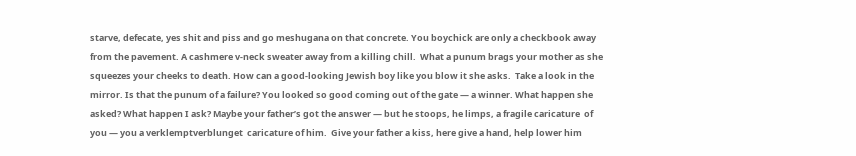starve, defecate, yes shit and piss and go meshugana on that concrete. You boychick are only a checkbook away from the pavement. A cashmere v-neck sweater away from a killing chill.  What a punum brags your mother as she squeezes your cheeks to death. How can a good-looking Jewish boy like you blow it she asks.  Take a look in the mirror. Is that the punum of a failure? You looked so good coming out of the gate — a winner. What happen she asked? What happen I ask? Maybe your father’s got the answer — but he stoops, he limps, a fragile caricature  of you — you a verklemptverblunget  caricature of him.  Give your father a kiss, here give a hand, help lower him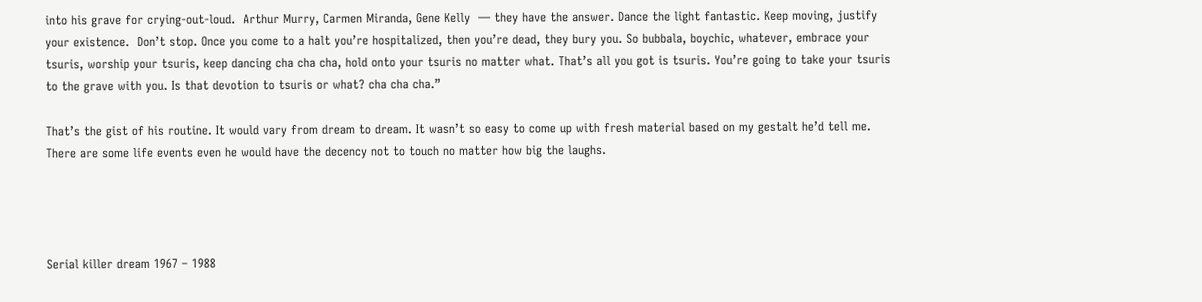into his grave for crying-out-loud.  Arthur Murry, Carmen Miranda, Gene Kelly  — they have the answer. Dance the light fantastic. Keep moving, justify your existence.  Don’t stop. Once you come to a halt you’re hospitalized, then you’re dead, they bury you. So bubbala, boychic, whatever, embrace your tsuris, worship your tsuris, keep dancing cha cha cha, hold onto your tsuris no matter what. That’s all you got is tsuris. You’re going to take your tsuris to the grave with you. Is that devotion to tsuris or what? cha cha cha.”

That’s the gist of his routine. It would vary from dream to dream. It wasn’t so easy to come up with fresh material based on my gestalt he’d tell me. There are some life events even he would have the decency not to touch no matter how big the laughs.




Serial killer dream 1967 – 1988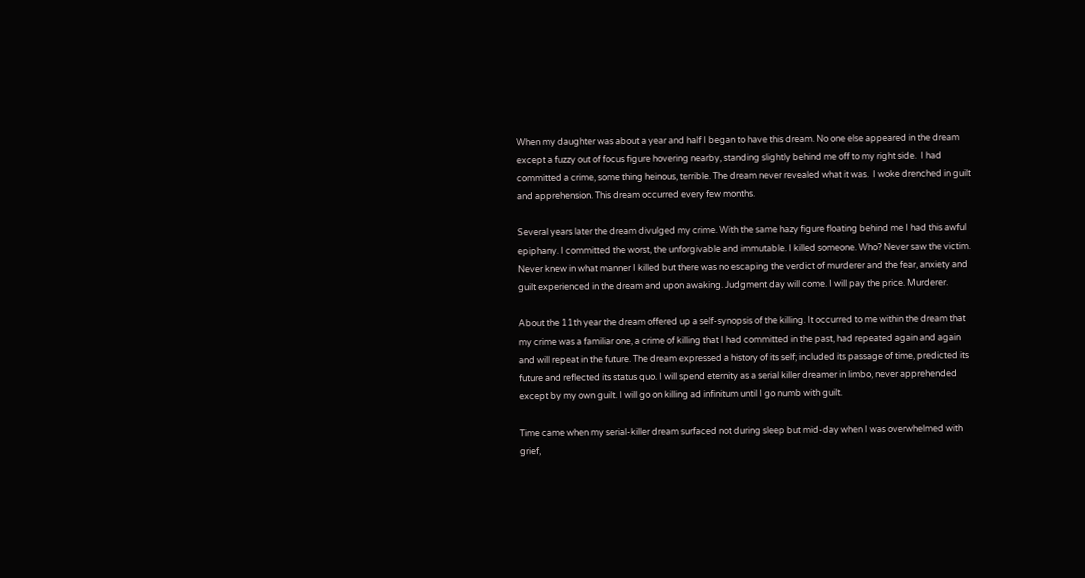When my daughter was about a year and half I began to have this dream. No one else appeared in the dream except a fuzzy out of focus figure hovering nearby, standing slightly behind me off to my right side.  I had committed a crime, some thing heinous, terrible. The dream never revealed what it was.  I woke drenched in guilt and apprehension. This dream occurred every few months.

Several years later the dream divulged my crime. With the same hazy figure floating behind me I had this awful epiphany. I committed the worst, the unforgivable and immutable. I killed someone. Who? Never saw the victim. Never knew in what manner I killed but there was no escaping the verdict of murderer and the fear, anxiety and guilt experienced in the dream and upon awaking. Judgment day will come. I will pay the price. Murderer.

About the 11th year the dream offered up a self-synopsis of the killing. It occurred to me within the dream that my crime was a familiar one, a crime of killing that I had committed in the past, had repeated again and again and will repeat in the future. The dream expressed a history of its self; included its passage of time, predicted its future and reflected its status quo. I will spend eternity as a serial killer dreamer in limbo, never apprehended except by my own guilt. I will go on killing ad infinitum until I go numb with guilt.

Time came when my serial-killer dream surfaced not during sleep but mid-day when I was overwhelmed with grief,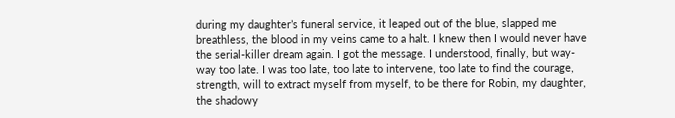during my daughter’s funeral service, it leaped out of the blue, slapped me breathless, the blood in my veins came to a halt. I knew then I would never have the serial-killer dream again. I got the message. I understood, finally, but way-way too late. I was too late, too late to intervene, too late to find the courage, strength, will to extract myself from myself, to be there for Robin, my daughter, the shadowy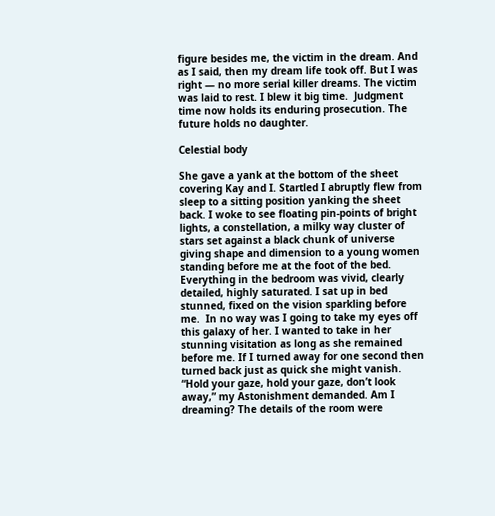figure besides me, the victim in the dream. And as I said, then my dream life took off. But I was right — no more serial killer dreams. The victim was laid to rest. I blew it big time.  Judgment time now holds its enduring prosecution. The future holds no daughter.

Celestial body

She gave a yank at the bottom of the sheet covering Kay and I. Startled I abruptly flew from sleep to a sitting position yanking the sheet back. I woke to see floating pin-points of bright lights, a constellation, a milky way cluster of stars set against a black chunk of universe giving shape and dimension to a young women standing before me at the foot of the bed.  Everything in the bedroom was vivid, clearly detailed, highly saturated. I sat up in bed stunned, fixed on the vision sparkling before me.  In no way was I going to take my eyes off this galaxy of her. I wanted to take in her stunning visitation as long as she remained before me. If I turned away for one second then turned back just as quick she might vanish. “Hold your gaze, hold your gaze, don’t look away,” my Astonishment demanded. Am I dreaming? The details of the room were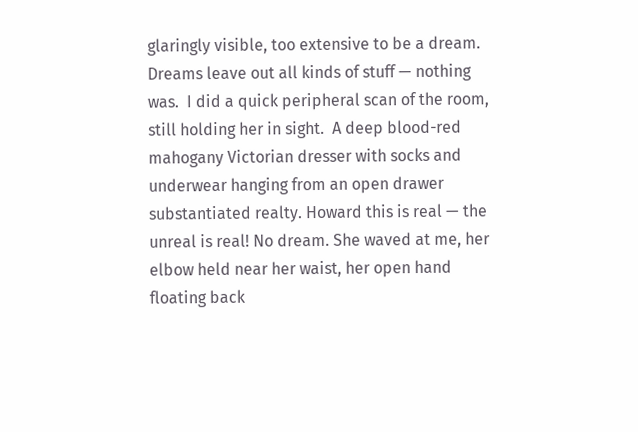glaringly visible, too extensive to be a dream. Dreams leave out all kinds of stuff — nothing was.  I did a quick peripheral scan of the room, still holding her in sight.  A deep blood-red mahogany Victorian dresser with socks and underwear hanging from an open drawer substantiated realty. Howard this is real — the unreal is real! No dream. She waved at me, her elbow held near her waist, her open hand floating back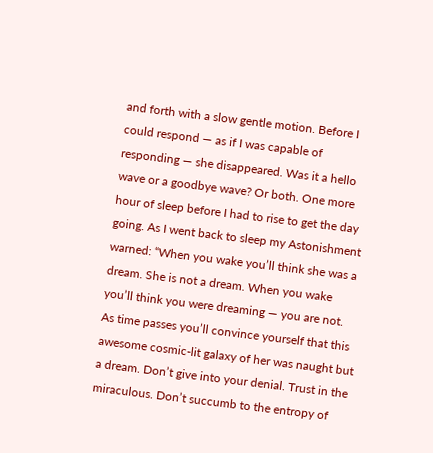and forth with a slow gentle motion. Before I could respond — as if I was capable of responding — she disappeared. Was it a hello wave or a goodbye wave? Or both. One more hour of sleep before I had to rise to get the day going. As I went back to sleep my Astonishment warned: “When you wake you’ll think she was a dream. She is not a dream. When you wake you’ll think you were dreaming — you are not.  As time passes you’ll convince yourself that this awesome cosmic-lit galaxy of her was naught but a dream. Don’t give into your denial. Trust in the miraculous. Don’t succumb to the entropy of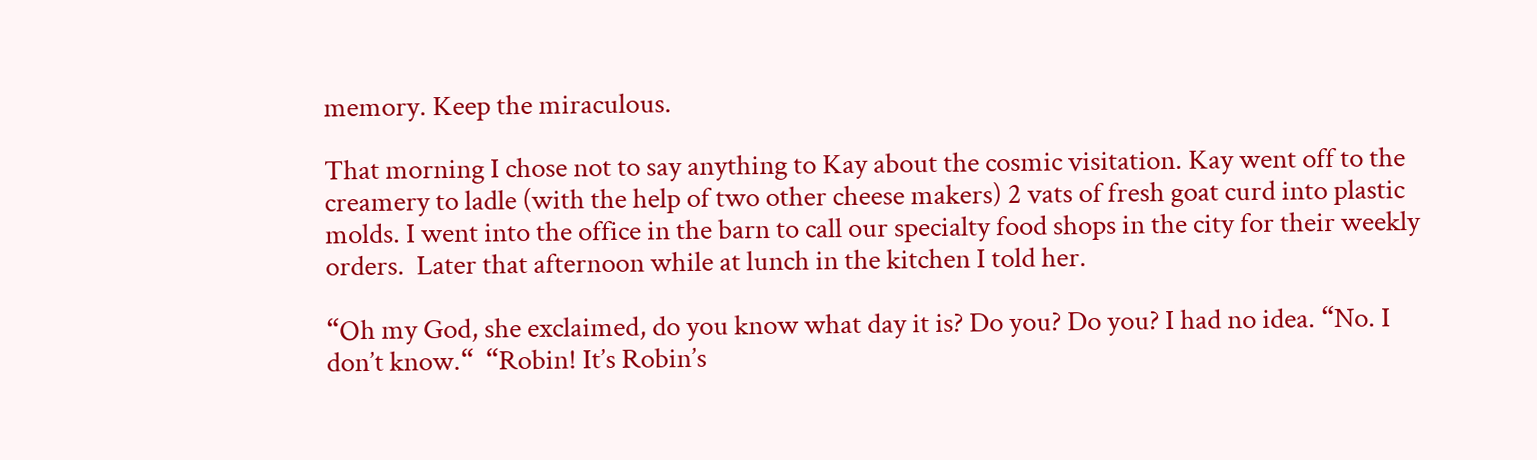memory. Keep the miraculous.

That morning I chose not to say anything to Kay about the cosmic visitation. Kay went off to the creamery to ladle (with the help of two other cheese makers) 2 vats of fresh goat curd into plastic molds. I went into the office in the barn to call our specialty food shops in the city for their weekly orders.  Later that afternoon while at lunch in the kitchen I told her.

“Oh my God, she exclaimed, do you know what day it is? Do you? Do you? I had no idea. “No. I don’t know.“  “Robin! It’s Robin’s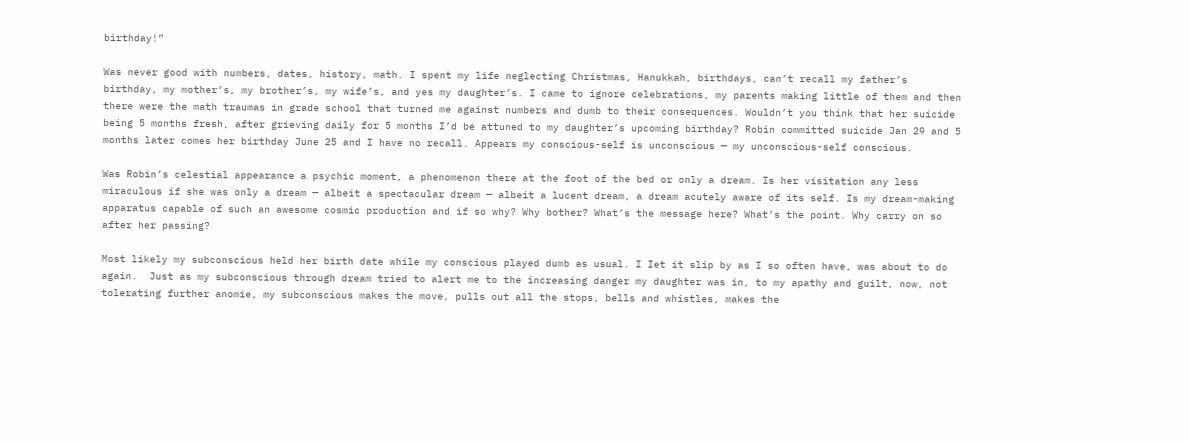birthday!”

Was never good with numbers, dates, history, math. I spent my life neglecting Christmas, Hanukkah, birthdays, can’t recall my father’s birthday, my mother’s, my brother’s, my wife’s, and yes my daughter’s. I came to ignore celebrations, my parents making little of them and then there were the math traumas in grade school that turned me against numbers and dumb to their consequences. Wouldn’t you think that her suicide being 5 months fresh, after grieving daily for 5 months I’d be attuned to my daughter’s upcoming birthday? Robin committed suicide Jan 29 and 5 months later comes her birthday June 25 and I have no recall. Appears my conscious-self is unconscious — my unconscious-self conscious.

Was Robin’s celestial appearance a psychic moment, a phenomenon there at the foot of the bed or only a dream. Is her visitation any less miraculous if she was only a dream — albeit a spectacular dream — albeit a lucent dream, a dream acutely aware of its self. Is my dream-making apparatus capable of such an awesome cosmic production and if so why? Why bother? What’s the message here? What’s the point. Why carry on so after her passing?

Most likely my subconscious held her birth date while my conscious played dumb as usual. I Iet it slip by as I so often have, was about to do again.  Just as my subconscious through dream tried to alert me to the increasing danger my daughter was in, to my apathy and guilt, now, not tolerating further anomie, my subconscious makes the move, pulls out all the stops, bells and whistles, makes the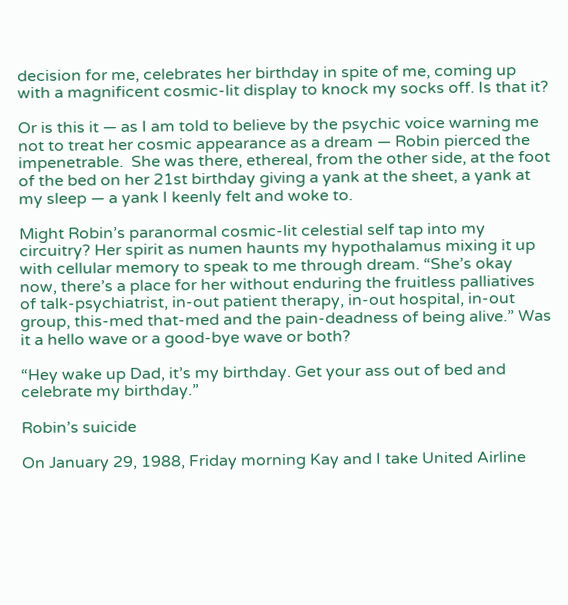decision for me, celebrates her birthday in spite of me, coming up with a magnificent cosmic-lit display to knock my socks off. Is that it?

Or is this it — as I am told to believe by the psychic voice warning me not to treat her cosmic appearance as a dream — Robin pierced the impenetrable.  She was there, ethereal, from the other side, at the foot of the bed on her 21st birthday giving a yank at the sheet, a yank at my sleep — a yank I keenly felt and woke to.

Might Robin’s paranormal cosmic-lit celestial self tap into my circuitry? Her spirit as numen haunts my hypothalamus mixing it up with cellular memory to speak to me through dream. “She’s okay now, there’s a place for her without enduring the fruitless palliatives of talk-psychiatrist, in-out patient therapy, in-out hospital, in-out group, this-med that-med and the pain-deadness of being alive.” Was it a hello wave or a good-bye wave or both?

“Hey wake up Dad, it’s my birthday. Get your ass out of bed and celebrate my birthday.”

Robin’s suicide

On January 29, 1988, Friday morning Kay and I take United Airline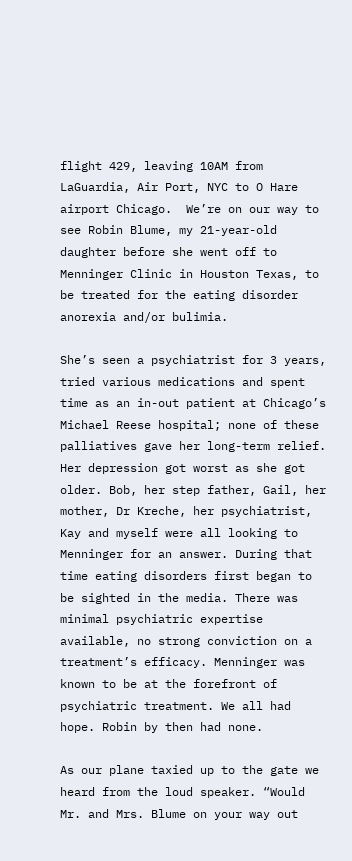flight 429, leaving 10AM from LaGuardia, Air Port, NYC to O Hare airport Chicago.  We’re on our way to see Robin Blume, my 21-year-old daughter before she went off to Menninger Clinic in Houston Texas, to be treated for the eating disorder anorexia and/or bulimia.

She’s seen a psychiatrist for 3 years, tried various medications and spent time as an in-out patient at Chicago’s Michael Reese hospital; none of these palliatives gave her long-term relief. Her depression got worst as she got older. Bob, her step father, Gail, her mother, Dr Kreche, her psychiatrist, Kay and myself were all looking to Menninger for an answer. During that time eating disorders first began to be sighted in the media. There was minimal psychiatric expertise available, no strong conviction on a treatment’s efficacy. Menninger was known to be at the forefront of psychiatric treatment. We all had hope. Robin by then had none.

As our plane taxied up to the gate we heard from the loud speaker. “Would Mr. and Mrs. Blume on your way out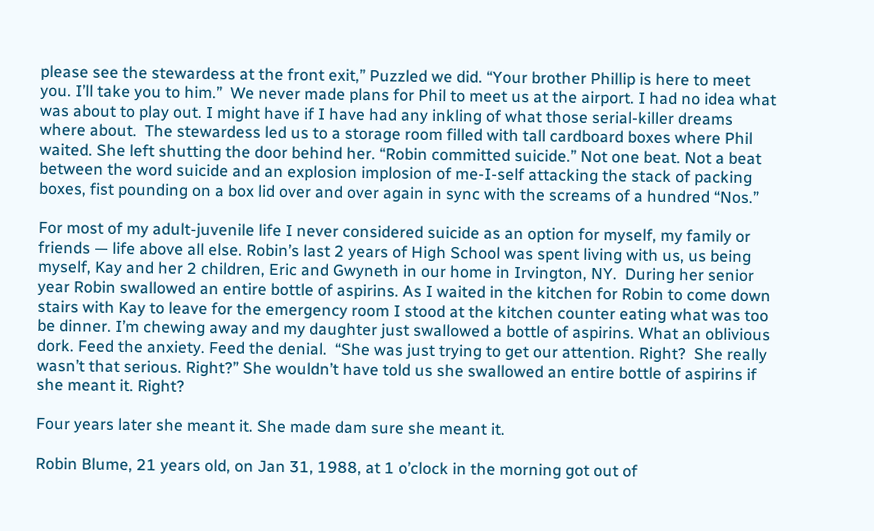please see the stewardess at the front exit,” Puzzled we did. “Your brother Phillip is here to meet you. I’ll take you to him.”  We never made plans for Phil to meet us at the airport. I had no idea what was about to play out. I might have if I have had any inkling of what those serial-killer dreams where about.  The stewardess led us to a storage room filled with tall cardboard boxes where Phil waited. She left shutting the door behind her. “Robin committed suicide.” Not one beat. Not a beat between the word suicide and an explosion implosion of me-I-self attacking the stack of packing boxes, fist pounding on a box lid over and over again in sync with the screams of a hundred “Nos.”

For most of my adult-juvenile life I never considered suicide as an option for myself, my family or friends — life above all else. Robin’s last 2 years of High School was spent living with us, us being myself, Kay and her 2 children, Eric and Gwyneth in our home in Irvington, NY.  During her senior year Robin swallowed an entire bottle of aspirins. As I waited in the kitchen for Robin to come down stairs with Kay to leave for the emergency room I stood at the kitchen counter eating what was too be dinner. I’m chewing away and my daughter just swallowed a bottle of aspirins. What an oblivious dork. Feed the anxiety. Feed the denial.  “She was just trying to get our attention. Right?  She really wasn’t that serious. Right?” She wouldn’t have told us she swallowed an entire bottle of aspirins if she meant it. Right?

Four years later she meant it. She made dam sure she meant it.

Robin Blume, 21 years old, on Jan 31, 1988, at 1 o’clock in the morning got out of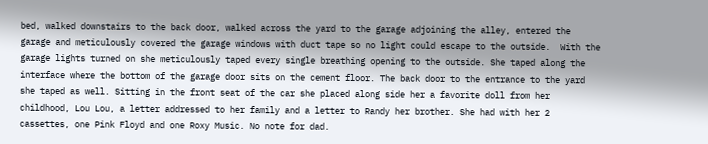bed, walked downstairs to the back door, walked across the yard to the garage adjoining the alley, entered the garage and meticulously covered the garage windows with duct tape so no light could escape to the outside.  With the garage lights turned on she meticulously taped every single breathing opening to the outside. She taped along the interface where the bottom of the garage door sits on the cement floor. The back door to the entrance to the yard she taped as well. Sitting in the front seat of the car she placed along side her a favorite doll from her childhood, Lou Lou, a letter addressed to her family and a letter to Randy her brother. She had with her 2 cassettes, one Pink Floyd and one Roxy Music. No note for dad.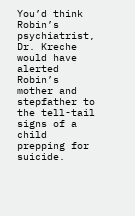You’d think Robin’s psychiatrist, Dr. Kreche would have alerted Robin’s mother and stepfather to the tell-tail signs of a child prepping for suicide.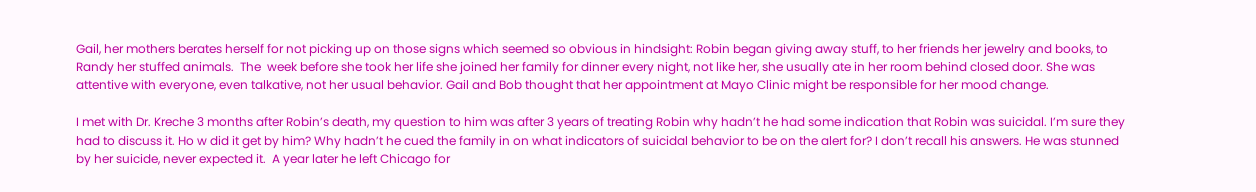Gail, her mothers berates herself for not picking up on those signs which seemed so obvious in hindsight: Robin began giving away stuff, to her friends her jewelry and books, to Randy her stuffed animals.  The  week before she took her life she joined her family for dinner every night, not like her, she usually ate in her room behind closed door. She was attentive with everyone, even talkative, not her usual behavior. Gail and Bob thought that her appointment at Mayo Clinic might be responsible for her mood change.

I met with Dr. Kreche 3 months after Robin’s death, my question to him was after 3 years of treating Robin why hadn’t he had some indication that Robin was suicidal. I’m sure they had to discuss it. Ho w did it get by him? Why hadn’t he cued the family in on what indicators of suicidal behavior to be on the alert for? I don’t recall his answers. He was stunned by her suicide, never expected it.  A year later he left Chicago for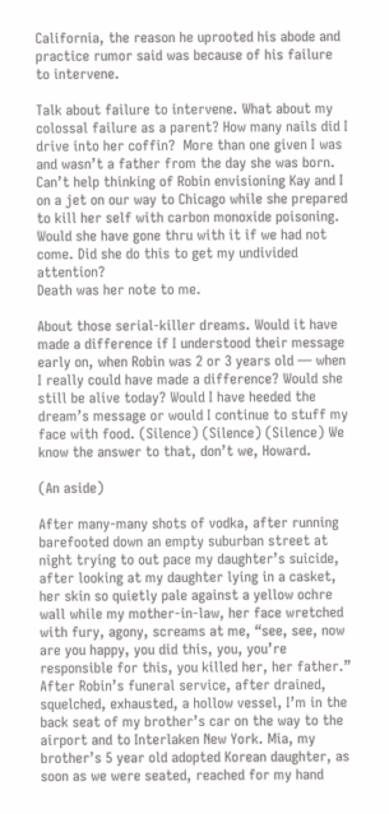California, the reason he uprooted his abode and practice rumor said was because of his failure to intervene.

Talk about failure to intervene. What about my colossal failure as a parent? How many nails did I drive into her coffin?  More than one given I was and wasn’t a father from the day she was born.  Can’t help thinking of Robin envisioning Kay and I on a jet on our way to Chicago while she prepared to kill her self with carbon monoxide poisoning. Would she have gone thru with it if we had not come. Did she do this to get my undivided attention?
Death was her note to me.

About those serial-killer dreams. Would it have made a difference if I understood their message early on, when Robin was 2 or 3 years old — when I really could have made a difference? Would she still be alive today? Would I have heeded the dream’s message or would I continue to stuff my face with food. (Silence) (Silence) (Silence) We know the answer to that, don’t we, Howard.

(An aside)

After many-many shots of vodka, after running barefooted down an empty suburban street at night trying to out pace my daughter’s suicide, after looking at my daughter lying in a casket, her skin so quietly pale against a yellow ochre wall while my mother-in-law, her face wretched with fury, agony, screams at me, “see, see, now are you happy, you did this, you, you’re responsible for this, you killed her, her father.” After Robin’s funeral service, after drained, squelched, exhausted, a hollow vessel, I’m in the back seat of my brother’s car on the way to the airport and to Interlaken New York. Mia, my brother’s 5 year old adopted Korean daughter, as soon as we were seated, reached for my hand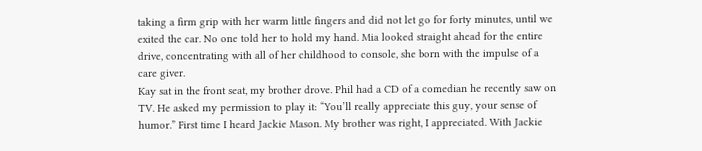taking a firm grip with her warm little fingers and did not let go for forty minutes, until we exited the car. No one told her to hold my hand. Mia looked straight ahead for the entire drive, concentrating with all of her childhood to console, she born with the impulse of a care giver.
Kay sat in the front seat, my brother drove. Phil had a CD of a comedian he recently saw on TV. He asked my permission to play it: “You’ll really appreciate this guy, your sense of humor.” First time I heard Jackie Mason. My brother was right, I appreciated. With Jackie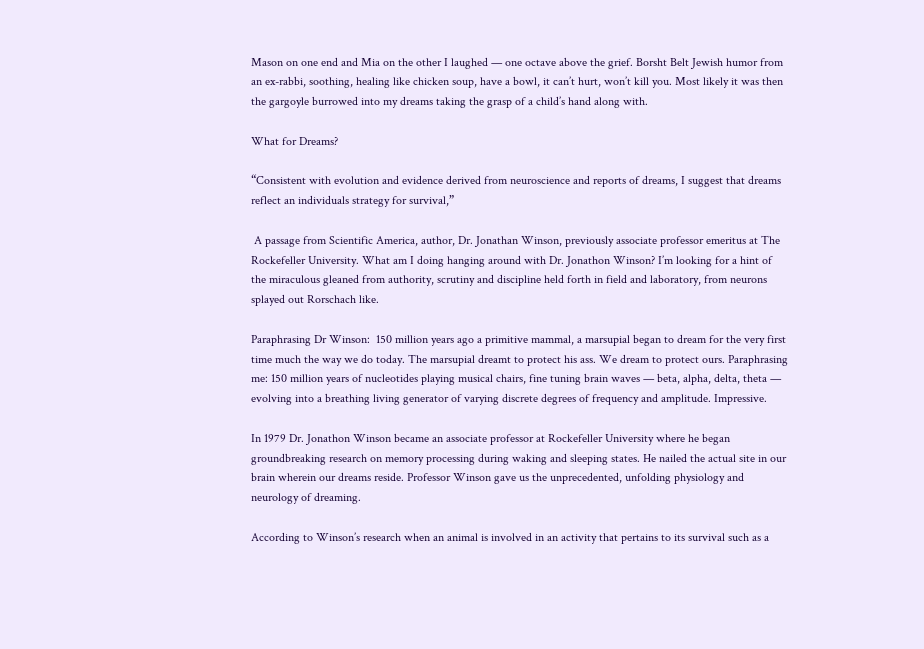Mason on one end and Mia on the other I laughed — one octave above the grief. Borsht Belt Jewish humor from an ex-rabbi, soothing, healing like chicken soup, have a bowl, it can’t hurt, won’t kill you. Most likely it was then the gargoyle burrowed into my dreams taking the grasp of a child’s hand along with.

What for Dreams?

“Consistent with evolution and evidence derived from neuroscience and reports of dreams, I suggest that dreams reflect an individuals strategy for survival,”

 A passage from Scientific America, author, Dr. Jonathan Winson, previously associate professor emeritus at The Rockefeller University. What am I doing hanging around with Dr. Jonathon Winson? I’m looking for a hint of the miraculous gleaned from authority, scrutiny and discipline held forth in field and laboratory, from neurons splayed out Rorschach like.

Paraphrasing Dr Winson:  150 million years ago a primitive mammal, a marsupial began to dream for the very first time much the way we do today. The marsupial dreamt to protect his ass. We dream to protect ours. Paraphrasing me: 150 million years of nucleotides playing musical chairs, fine tuning brain waves — beta, alpha, delta, theta — evolving into a breathing living generator of varying discrete degrees of frequency and amplitude. Impressive.

In 1979 Dr. Jonathon Winson became an associate professor at Rockefeller University where he began groundbreaking research on memory processing during waking and sleeping states. He nailed the actual site in our brain wherein our dreams reside. Professor Winson gave us the unprecedented, unfolding physiology and neurology of dreaming.

According to Winson’s research when an animal is involved in an activity that pertains to its survival such as a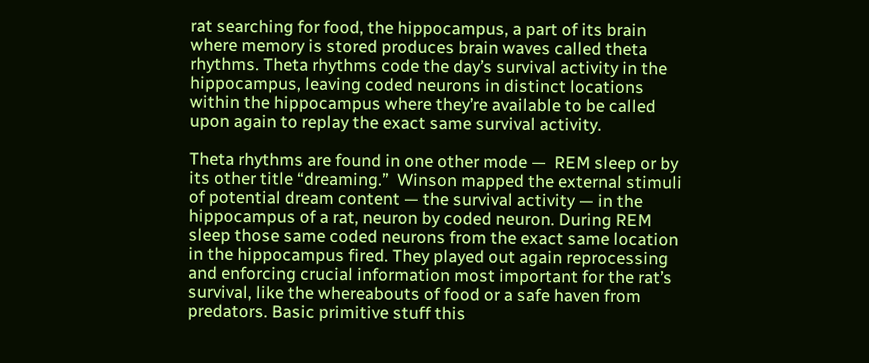rat searching for food, the hippocampus, a part of its brain where memory is stored produces brain waves called theta rhythms. Theta rhythms code the day’s survival activity in the hippocampus, leaving coded neurons in distinct locations within the hippocampus where they’re available to be called upon again to replay the exact same survival activity.

Theta rhythms are found in one other mode —  REM sleep or by its other title “dreaming.”  Winson mapped the external stimuli of potential dream content — the survival activity — in the hippocampus of a rat, neuron by coded neuron. During REM sleep those same coded neurons from the exact same location in the hippocampus fired. They played out again reprocessing and enforcing crucial information most important for the rat’s survival, like the whereabouts of food or a safe haven from predators. Basic primitive stuff this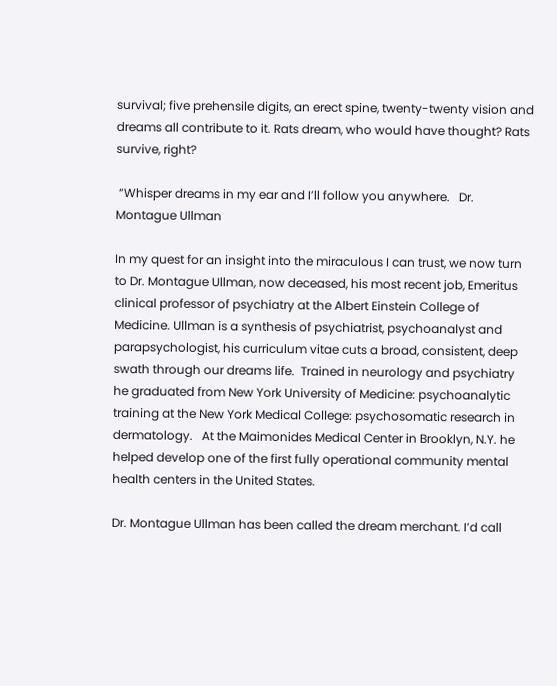survival; five prehensile digits, an erect spine, twenty-twenty vision and dreams all contribute to it. Rats dream, who would have thought? Rats survive, right?

 “Whisper dreams in my ear and I’ll follow you anywhere.   Dr. Montague Ullman

In my quest for an insight into the miraculous I can trust, we now turn to Dr. Montague Ullman, now deceased, his most recent job, Emeritus clinical professor of psychiatry at the Albert Einstein College of Medicine. Ullman is a synthesis of psychiatrist, psychoanalyst and parapsychologist, his curriculum vitae cuts a broad, consistent, deep swath through our dreams life.  Trained in neurology and psychiatry he graduated from New York University of Medicine: psychoanalytic training at the New York Medical College: psychosomatic research in dermatology.   At the Maimonides Medical Center in Brooklyn, N.Y. he helped develop one of the first fully operational community mental health centers in the United States.

Dr. Montague Ullman has been called the dream merchant. I’d call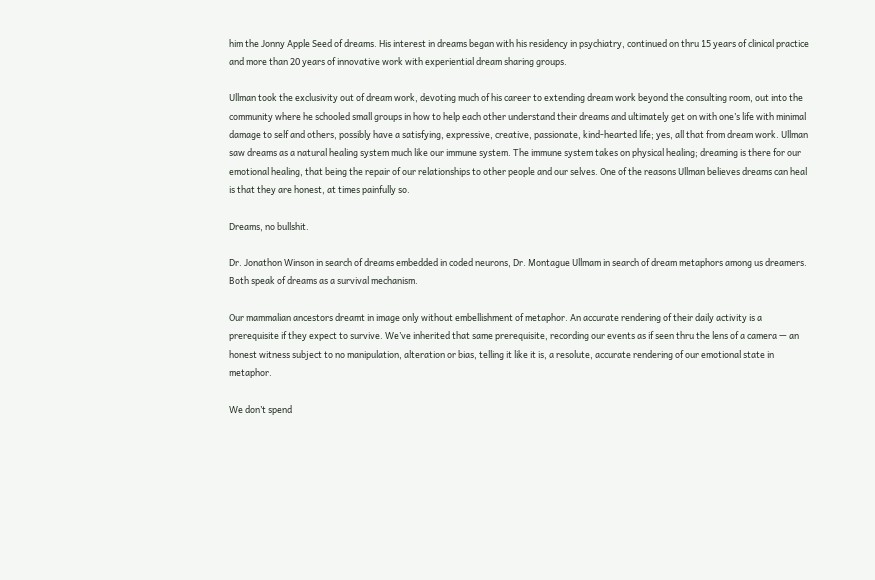him the Jonny Apple Seed of dreams. His interest in dreams began with his residency in psychiatry, continued on thru 15 years of clinical practice and more than 20 years of innovative work with experiential dream sharing groups.

Ullman took the exclusivity out of dream work, devoting much of his career to extending dream work beyond the consulting room, out into the community where he schooled small groups in how to help each other understand their dreams and ultimately get on with one’s life with minimal damage to self and others, possibly have a satisfying, expressive, creative, passionate, kind-hearted life; yes, all that from dream work. Ullman saw dreams as a natural healing system much like our immune system. The immune system takes on physical healing; dreaming is there for our emotional healing, that being the repair of our relationships to other people and our selves. One of the reasons Ullman believes dreams can heal is that they are honest, at times painfully so.

Dreams, no bullshit.

Dr. Jonathon Winson in search of dreams embedded in coded neurons, Dr. Montague Ullmam in search of dream metaphors among us dreamers. Both speak of dreams as a survival mechanism.

Our mammalian ancestors dreamt in image only without embellishment of metaphor. An accurate rendering of their daily activity is a prerequisite if they expect to survive. We’ve inherited that same prerequisite, recording our events as if seen thru the lens of a camera — an honest witness subject to no manipulation, alteration or bias, telling it like it is, a resolute, accurate rendering of our emotional state in metaphor.

We don’t spend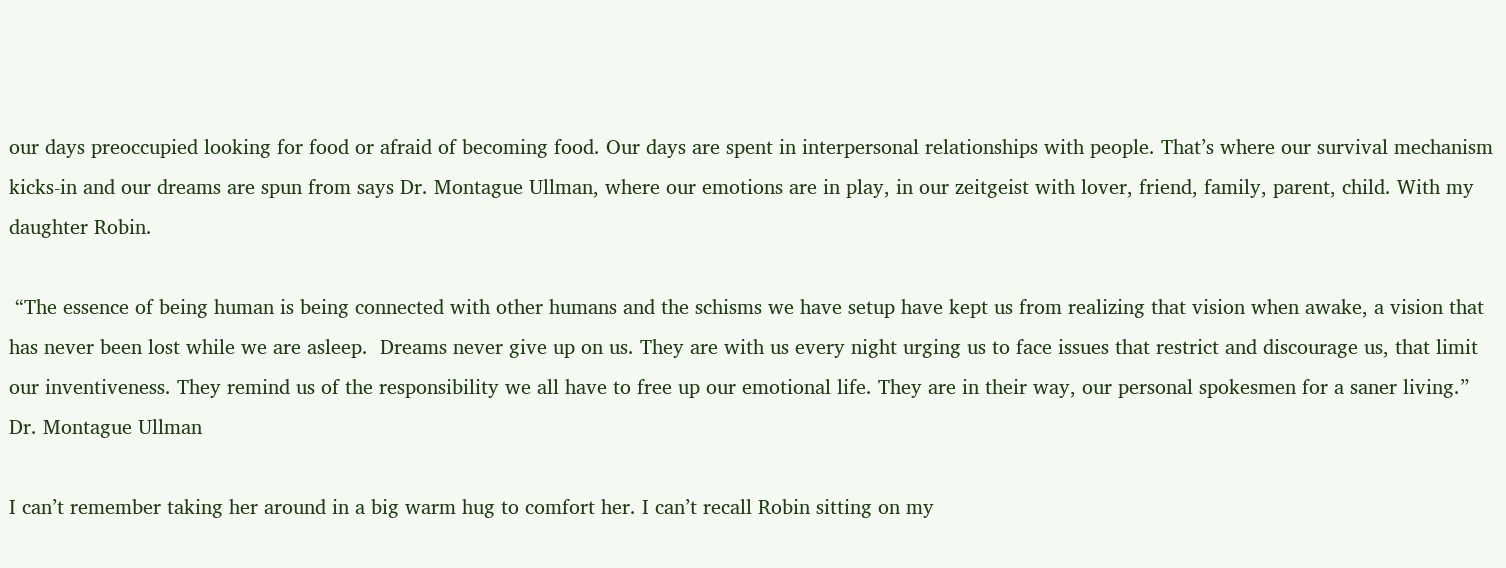our days preoccupied looking for food or afraid of becoming food. Our days are spent in interpersonal relationships with people. That’s where our survival mechanism kicks-in and our dreams are spun from says Dr. Montague Ullman, where our emotions are in play, in our zeitgeist with lover, friend, family, parent, child. With my daughter Robin.

 “The essence of being human is being connected with other humans and the schisms we have setup have kept us from realizing that vision when awake, a vision that has never been lost while we are asleep.  Dreams never give up on us. They are with us every night urging us to face issues that restrict and discourage us, that limit our inventiveness. They remind us of the responsibility we all have to free up our emotional life. They are in their way, our personal spokesmen for a saner living.”   Dr. Montague Ullman

I can’t remember taking her around in a big warm hug to comfort her. I can’t recall Robin sitting on my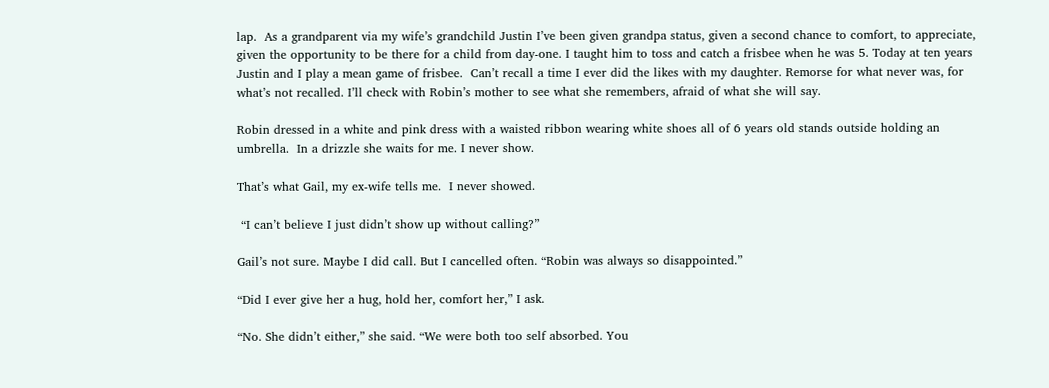lap.  As a grandparent via my wife’s grandchild Justin I’ve been given grandpa status, given a second chance to comfort, to appreciate, given the opportunity to be there for a child from day-one. I taught him to toss and catch a frisbee when he was 5. Today at ten years Justin and I play a mean game of frisbee.  Can’t recall a time I ever did the likes with my daughter. Remorse for what never was, for what’s not recalled. I’ll check with Robin’s mother to see what she remembers, afraid of what she will say.

Robin dressed in a white and pink dress with a waisted ribbon wearing white shoes all of 6 years old stands outside holding an umbrella.  In a drizzle she waits for me. I never show.

That’s what Gail, my ex-wife tells me.  I never showed.

 “I can’t believe I just didn’t show up without calling?”

Gail’s not sure. Maybe I did call. But I cancelled often. “Robin was always so disappointed.”

“Did I ever give her a hug, hold her, comfort her,” I ask.

“No. She didn’t either,” she said. “We were both too self absorbed. You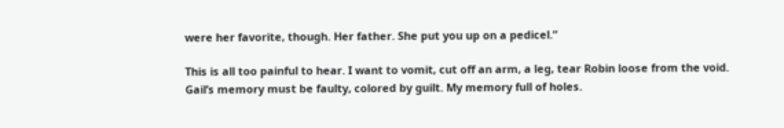were her favorite, though. Her father. She put you up on a pedicel.”

This is all too painful to hear. I want to vomit, cut off an arm, a leg, tear Robin loose from the void. Gail’s memory must be faulty, colored by guilt. My memory full of holes.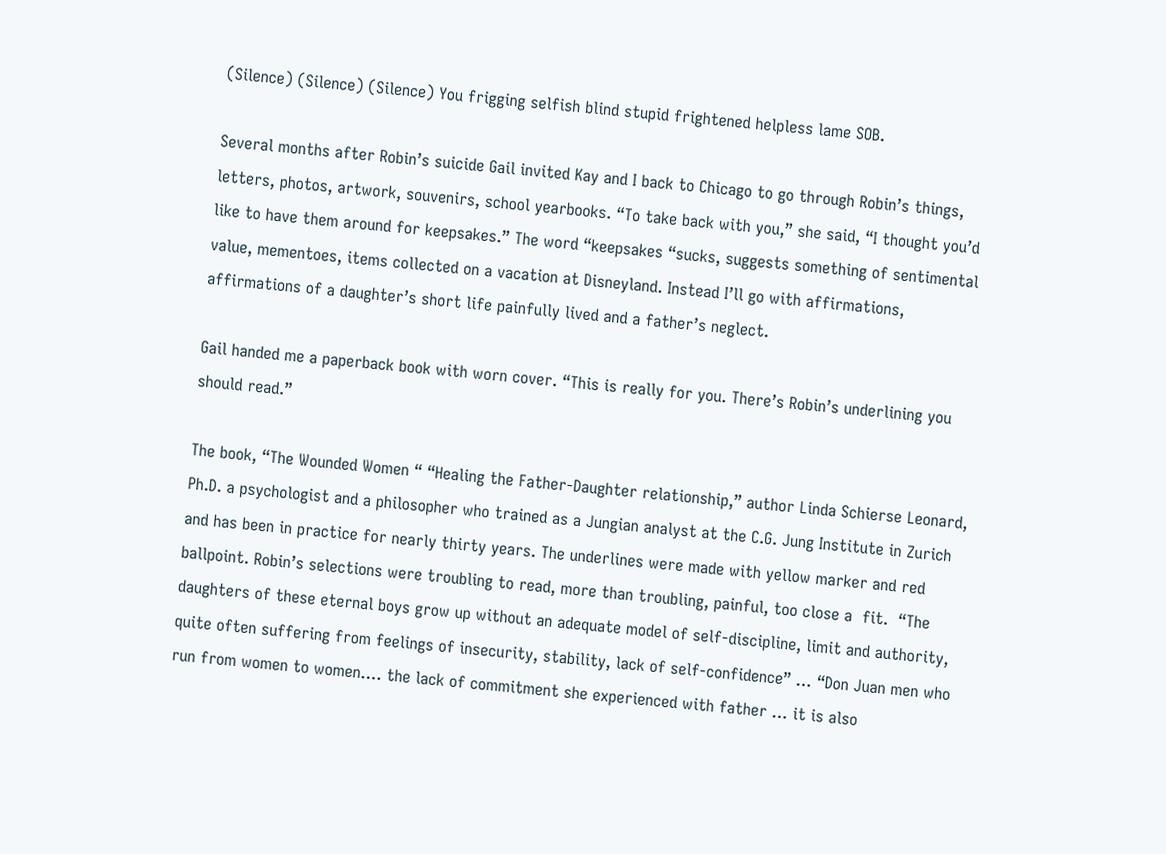(Silence) (Silence) (Silence) You frigging selfish blind stupid frightened helpless lame SOB.

Several months after Robin’s suicide Gail invited Kay and I back to Chicago to go through Robin’s things, letters, photos, artwork, souvenirs, school yearbooks. “To take back with you,” she said, “I thought you’d like to have them around for keepsakes.” The word “keepsakes “sucks, suggests something of sentimental value, mementoes, items collected on a vacation at Disneyland. Instead I’ll go with affirmations, affirmations of a daughter’s short life painfully lived and a father’s neglect.

Gail handed me a paperback book with worn cover. “This is really for you. There’s Robin’s underlining you should read.”

The book, “The Wounded Women “ “Healing the Father-Daughter relationship,” author Linda Schierse Leonard, Ph.D. a psychologist and a philosopher who trained as a Jungian analyst at the C.G. Jung Institute in Zurich and has been in practice for nearly thirty years. The underlines were made with yellow marker and red ballpoint. Robin’s selections were troubling to read, more than troubling, painful, too close a  fit.  “The daughters of these eternal boys grow up without an adequate model of self-discipline, limit and authority, quite often suffering from feelings of insecurity, stability, lack of self-confidence” … “Don Juan men who run from women to women…. the lack of commitment she experienced with father … it is also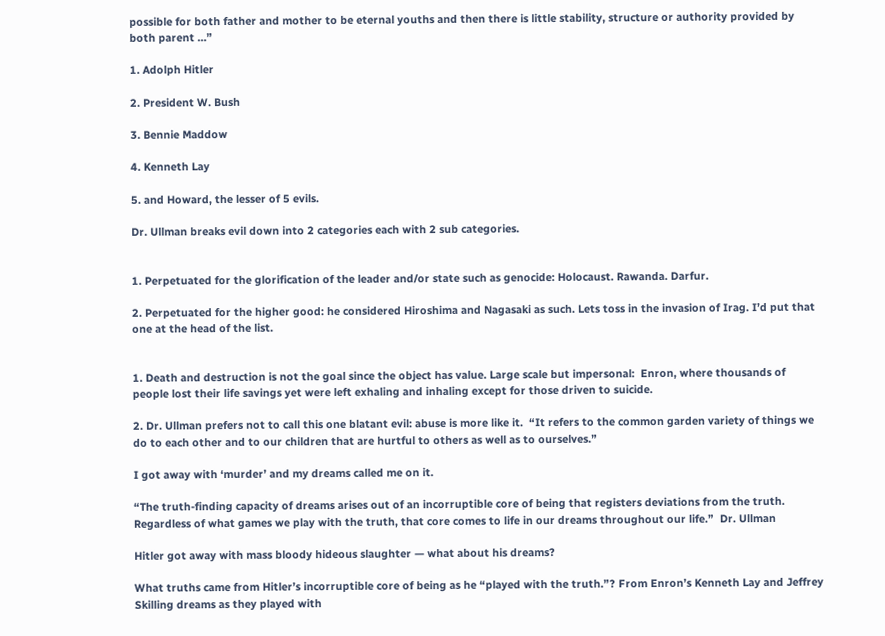possible for both father and mother to be eternal youths and then there is little stability, structure or authority provided by both parent …”

1. Adolph Hitler

2. President W. Bush

3. Bennie Maddow

4. Kenneth Lay

5. and Howard, the lesser of 5 evils.

Dr. Ullman breaks evil down into 2 categories each with 2 sub categories.


1. Perpetuated for the glorification of the leader and/or state such as genocide: Holocaust. Rawanda. Darfur.

2. Perpetuated for the higher good: he considered Hiroshima and Nagasaki as such. Lets toss in the invasion of Irag. I’d put that one at the head of the list.


1. Death and destruction is not the goal since the object has value. Large scale but impersonal:  Enron, where thousands of people lost their life savings yet were left exhaling and inhaling except for those driven to suicide.

2. Dr. Ullman prefers not to call this one blatant evil: abuse is more like it.  “It refers to the common garden variety of things we do to each other and to our children that are hurtful to others as well as to ourselves.”

I got away with ‘murder’ and my dreams called me on it.

“The truth-finding capacity of dreams arises out of an incorruptible core of being that registers deviations from the truth. Regardless of what games we play with the truth, that core comes to life in our dreams throughout our life.”  Dr. Ullman

Hitler got away with mass bloody hideous slaughter — what about his dreams?

What truths came from Hitler’s incorruptible core of being as he “played with the truth.”? From Enron’s Kenneth Lay and Jeffrey Skilling dreams as they played with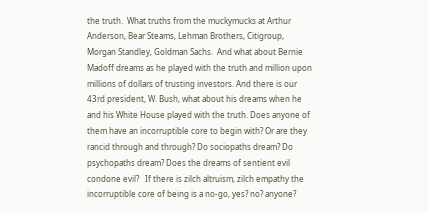the truth.  What truths from the muckymucks at Arthur Anderson, Bear Steams, Lehman Brothers, Citigroup, Morgan Standley, Goldman Sachs.  And what about Bernie Madoff dreams as he played with the truth and million upon millions of dollars of trusting investors. And there is our 43rd president, W. Bush, what about his dreams when he and his White House played with the truth. Does anyone of them have an incorruptible core to begin with? Or are they rancid through and through? Do sociopaths dream? Do psychopaths dream? Does the dreams of sentient evil condone evil?   If there is zilch altruism, zilch empathy the incorruptible core of being is a no-go, yes? no? anyone?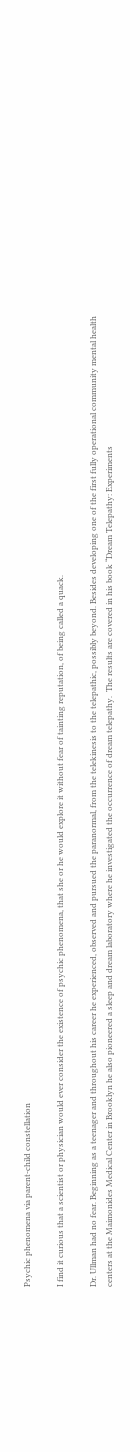Psychic phenomena via parent-child constellation

I find it curious that a scientist or physician would ever consider the existence of psychic phenomena, that she or he would explore it without fear of tainting reputation, of being called a quack.

Dr. Ullman had no fear. Beginning as a teenager and throughout his career he experienced, observed and pursued the paranormal, from the telekinesis to the telepathic, possibly beyond. Besides developing one of the first fully operational community mental health centers at the Maimonides Medical Center in Brooklyn he also pioneered a sleep and dream laboratory where he investigated the occurrence of dream telepathy.  The results are covered in his book “Dream Telepathy: Experiments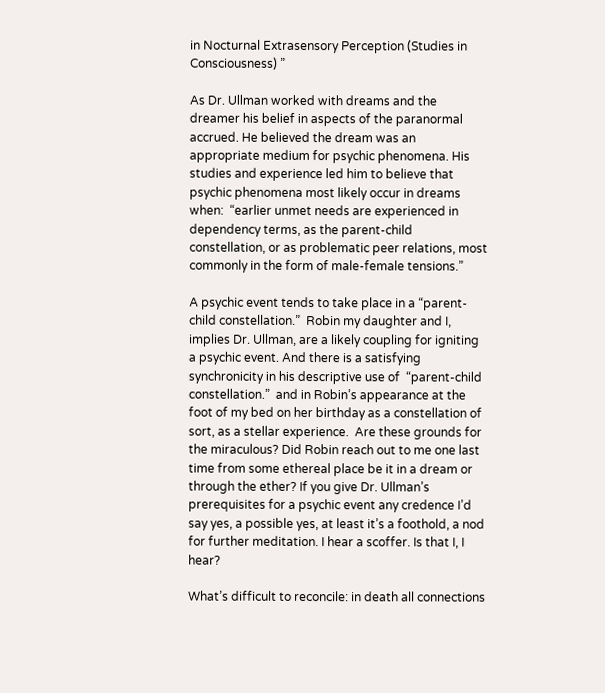in Nocturnal Extrasensory Perception (Studies in Consciousness) ”

As Dr. Ullman worked with dreams and the dreamer his belief in aspects of the paranormal accrued. He believed the dream was an appropriate medium for psychic phenomena. His studies and experience led him to believe that psychic phenomena most likely occur in dreams when:  “earlier unmet needs are experienced in dependency terms, as the parent-child constellation, or as problematic peer relations, most commonly in the form of male-female tensions.”

A psychic event tends to take place in a “parent-child constellation.”  Robin my daughter and I, implies Dr. Ullman, are a likely coupling for igniting a psychic event. And there is a satisfying synchronicity in his descriptive use of  “parent-child constellation.”  and in Robin’s appearance at the foot of my bed on her birthday as a constellation of sort, as a stellar experience.  Are these grounds for the miraculous? Did Robin reach out to me one last time from some ethereal place be it in a dream or through the ether? If you give Dr. Ullman’s prerequisites for a psychic event any credence I’d say yes, a possible yes, at least it’s a foothold, a nod for further meditation. I hear a scoffer. Is that I, I hear?

What’s difficult to reconcile: in death all connections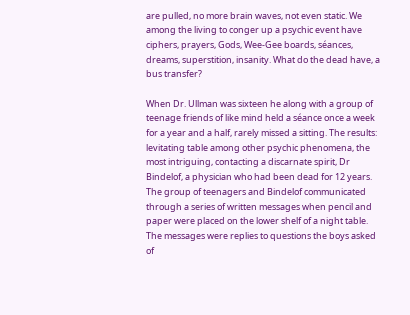are pulled, no more brain waves, not even static. We among the living to conger up a psychic event have ciphers, prayers, Gods, Wee-Gee boards, séances, dreams, superstition, insanity. What do the dead have, a bus transfer?

When Dr. Ullman was sixteen he along with a group of teenage friends of like mind held a séance once a week for a year and a half, rarely missed a sitting. The results: levitating table among other psychic phenomena, the most intriguing, contacting a discarnate spirit, Dr Bindelof, a physician who had been dead for 12 years. The group of teenagers and Bindelof communicated through a series of written messages when pencil and paper were placed on the lower shelf of a night table. The messages were replies to questions the boys asked of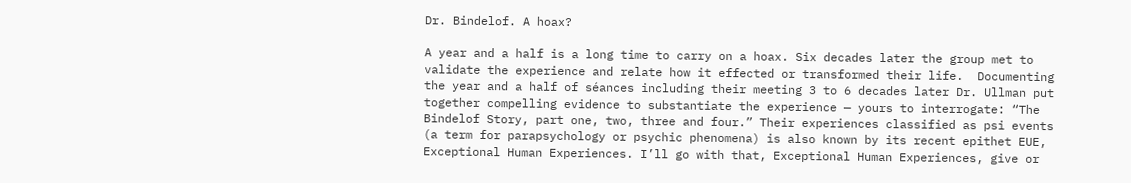Dr. Bindelof. A hoax?

A year and a half is a long time to carry on a hoax. Six decades later the group met to validate the experience and relate how it effected or transformed their life.  Documenting the year and a half of séances including their meeting 3 to 6 decades later Dr. Ullman put together compelling evidence to substantiate the experience — yours to interrogate: “The Bindelof Story, part one, two, three and four.” Their experiences classified as psi events (a term for parapsychology or psychic phenomena) is also known by its recent epithet EUE, Exceptional Human Experiences. I’ll go with that, Exceptional Human Experiences, give or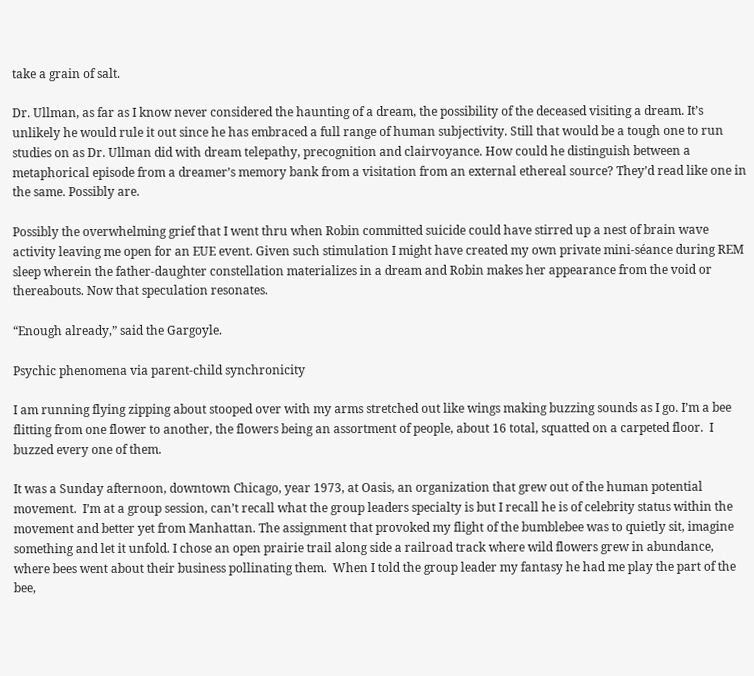take a grain of salt.

Dr. Ullman, as far as I know never considered the haunting of a dream, the possibility of the deceased visiting a dream. It’s unlikely he would rule it out since he has embraced a full range of human subjectivity. Still that would be a tough one to run studies on as Dr. Ullman did with dream telepathy, precognition and clairvoyance. How could he distinguish between a metaphorical episode from a dreamer’s memory bank from a visitation from an external ethereal source? They’d read like one in the same. Possibly are.

Possibly the overwhelming grief that I went thru when Robin committed suicide could have stirred up a nest of brain wave activity leaving me open for an EUE event. Given such stimulation I might have created my own private mini-séance during REM sleep wherein the father-daughter constellation materializes in a dream and Robin makes her appearance from the void or thereabouts. Now that speculation resonates.

“Enough already,” said the Gargoyle.

Psychic phenomena via parent-child synchronicity

I am running flying zipping about stooped over with my arms stretched out like wings making buzzing sounds as I go. I’m a bee flitting from one flower to another, the flowers being an assortment of people, about 16 total, squatted on a carpeted floor.  I buzzed every one of them.

It was a Sunday afternoon, downtown Chicago, year 1973, at Oasis, an organization that grew out of the human potential movement.  I’m at a group session, can’t recall what the group leaders specialty is but I recall he is of celebrity status within the movement and better yet from Manhattan. The assignment that provoked my flight of the bumblebee was to quietly sit, imagine something and let it unfold. I chose an open prairie trail along side a railroad track where wild flowers grew in abundance, where bees went about their business pollinating them.  When I told the group leader my fantasy he had me play the part of the bee,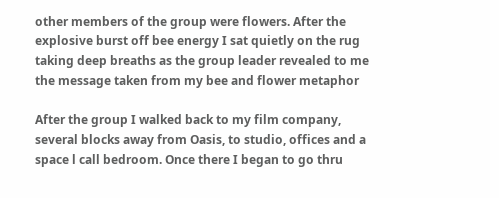other members of the group were flowers. After the explosive burst off bee energy I sat quietly on the rug taking deep breaths as the group leader revealed to me the message taken from my bee and flower metaphor

After the group I walked back to my film company, several blocks away from Oasis, to studio, offices and a space l call bedroom. Once there I began to go thru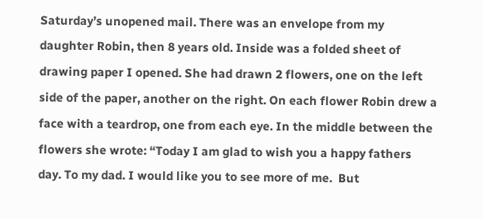Saturday’s unopened mail. There was an envelope from my daughter Robin, then 8 years old. Inside was a folded sheet of drawing paper I opened. She had drawn 2 flowers, one on the left side of the paper, another on the right. On each flower Robin drew a face with a teardrop, one from each eye. In the middle between the flowers she wrote: “Today I am glad to wish you a happy fathers day. To my dad. I would like you to see more of me.  But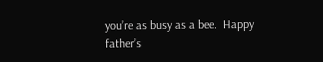you’re as busy as a bee.  Happy father’s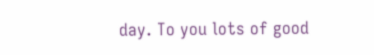day. To you lots of good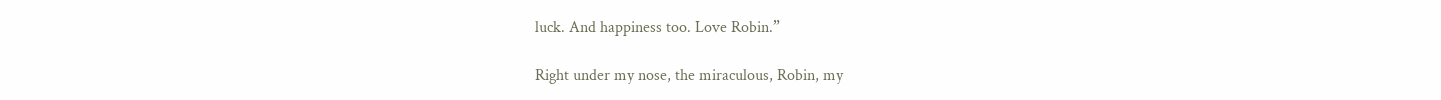luck. And happiness too. Love Robin.”

Right under my nose, the miraculous, Robin, my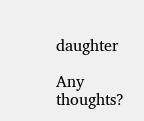daughter

Any thoughts?